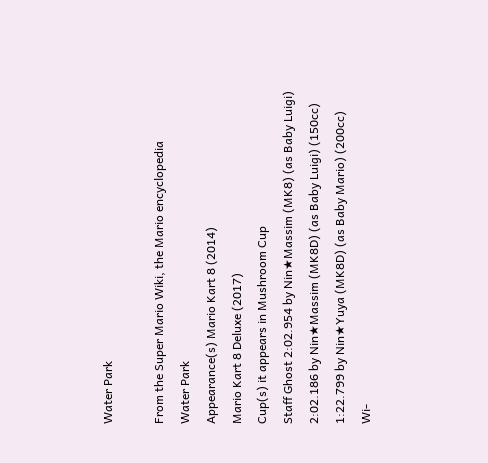Water Park

From the Super Mario Wiki, the Mario encyclopedia
Water Park
Appearance(s) Mario Kart 8 (2014)
Mario Kart 8 Deluxe (2017)
Cup(s) it appears in Mushroom Cup
Staff Ghost 2:02.954 by Nin★Massim (MK8) (as Baby Luigi)
2:02.186 by Nin★Massim (MK8D) (as Baby Luigi) (150cc)
1:22.799 by Nin★Yuya (MK8D) (as Baby Mario) (200cc)
Wi-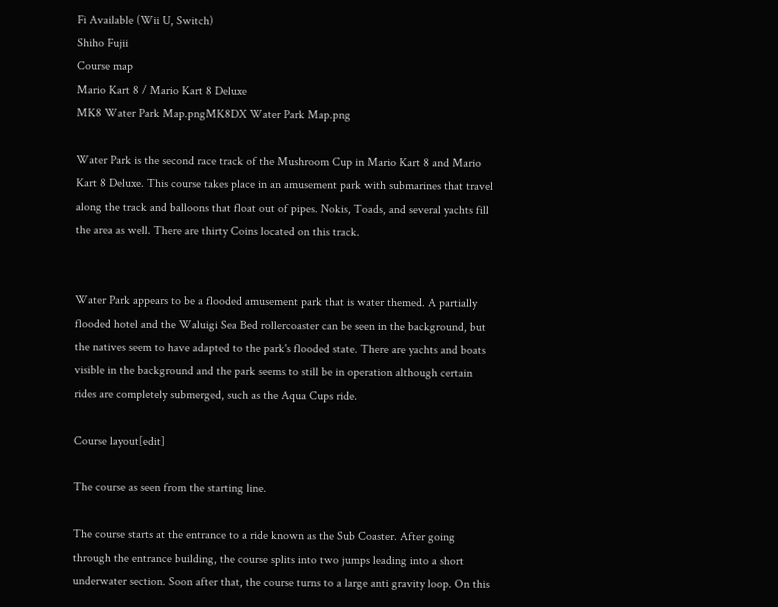Fi Available (Wii U, Switch)
Shiho Fujii
Course map
Mario Kart 8 / Mario Kart 8 Deluxe
MK8 Water Park Map.pngMK8DX Water Park Map.png

Water Park is the second race track of the Mushroom Cup in Mario Kart 8 and Mario Kart 8 Deluxe. This course takes place in an amusement park with submarines that travel along the track and balloons that float out of pipes. Nokis, Toads, and several yachts fill the area as well. There are thirty Coins located on this track.


Water Park appears to be a flooded amusement park that is water themed. A partially flooded hotel and the Waluigi Sea Bed rollercoaster can be seen in the background, but the natives seem to have adapted to the park's flooded state. There are yachts and boats visible in the background and the park seems to still be in operation although certain rides are completely submerged, such as the Aqua Cups ride.

Course layout[edit]

The course as seen from the starting line.

The course starts at the entrance to a ride known as the Sub Coaster. After going through the entrance building, the course splits into two jumps leading into a short underwater section. Soon after that, the course turns to a large anti gravity loop. On this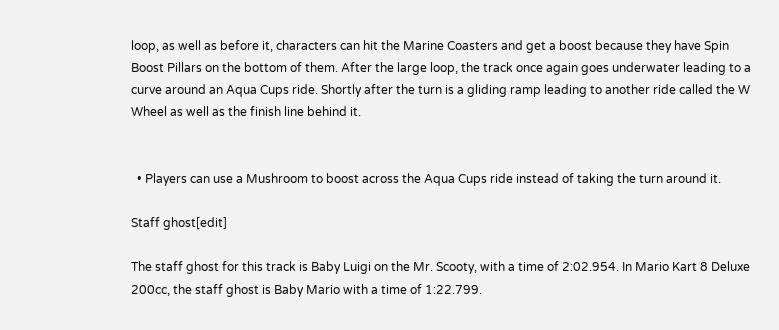loop, as well as before it, characters can hit the Marine Coasters and get a boost because they have Spin Boost Pillars on the bottom of them. After the large loop, the track once again goes underwater leading to a curve around an Aqua Cups ride. Shortly after the turn is a gliding ramp leading to another ride called the W Wheel as well as the finish line behind it.


  • Players can use a Mushroom to boost across the Aqua Cups ride instead of taking the turn around it.

Staff ghost[edit]

The staff ghost for this track is Baby Luigi on the Mr. Scooty, with a time of 2:02.954. In Mario Kart 8 Deluxe 200cc, the staff ghost is Baby Mario with a time of 1:22.799.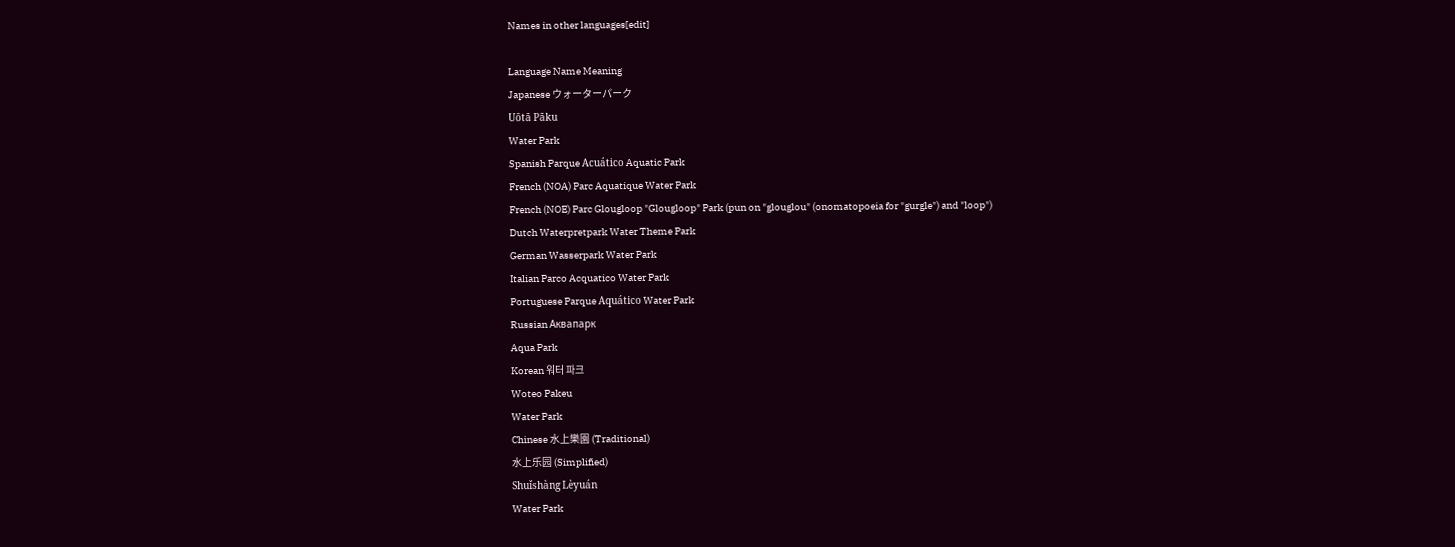Names in other languages[edit]

Language Name Meaning
Japanese ウォーターパーク
Uōtā Pāku
Water Park
Spanish Parque Acuático Aquatic Park
French (NOA) Parc Aquatique Water Park
French (NOE) Parc Glougloop "Glougloop" Park (pun on "glouglou" (onomatopoeia for "gurgle") and "loop")
Dutch Waterpretpark Water Theme Park
German Wasserpark Water Park
Italian Parco Acquatico Water Park
Portuguese Parque Aquático Water Park
Russian Аквапарк
Aqua Park
Korean 워터 파크
Woteo Pakeu
Water Park
Chinese 水上樂園 (Traditional)
水上乐园 (Simplified)
Shuǐshàng Lèyuán
Water Park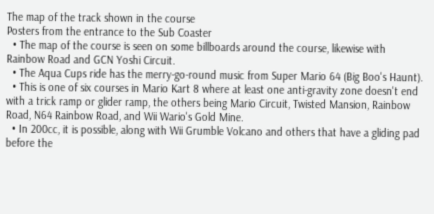The map of the track shown in the course
Posters from the entrance to the Sub Coaster
  • The map of the course is seen on some billboards around the course, likewise with Rainbow Road and GCN Yoshi Circuit.
  • The Aqua Cups ride has the merry-go-round music from Super Mario 64 (Big Boo's Haunt).
  • This is one of six courses in Mario Kart 8 where at least one anti-gravity zone doesn't end with a trick ramp or glider ramp, the others being Mario Circuit, Twisted Mansion, Rainbow Road, N64 Rainbow Road, and Wii Wario's Gold Mine.
  • In 200cc, it is possible, along with Wii Grumble Volcano and others that have a gliding pad before the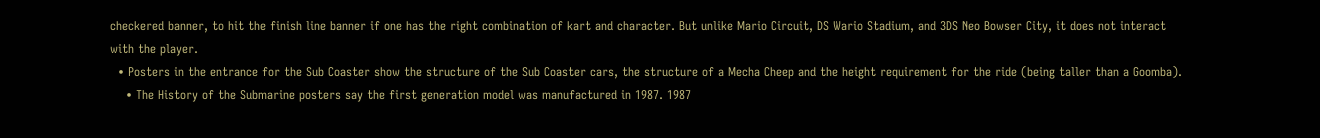checkered banner, to hit the finish line banner if one has the right combination of kart and character. But unlike Mario Circuit, DS Wario Stadium, and 3DS Neo Bowser City, it does not interact with the player.
  • Posters in the entrance for the Sub Coaster show the structure of the Sub Coaster cars, the structure of a Mecha Cheep and the height requirement for the ride (being taller than a Goomba).
    • The History of the Submarine posters say the first generation model was manufactured in 1987. 1987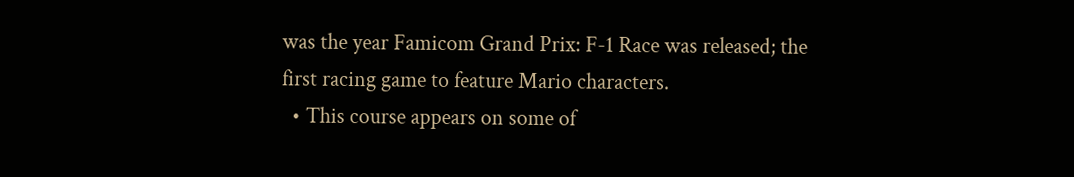was the year Famicom Grand Prix: F-1 Race was released; the first racing game to feature Mario characters.
  • This course appears on some of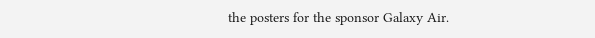the posters for the sponsor Galaxy Air.